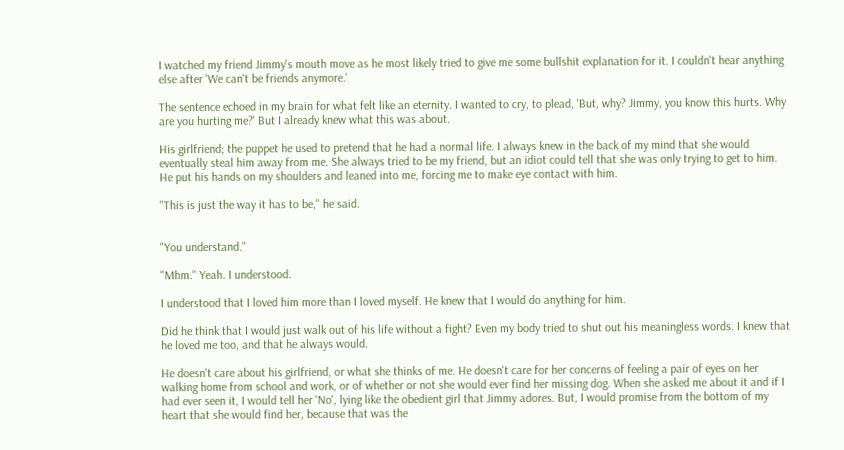I watched my friend Jimmy's mouth move as he most likely tried to give me some bullshit explanation for it. I couldn't hear anything else after 'We can't be friends anymore.'

The sentence echoed in my brain for what felt like an eternity. I wanted to cry, to plead, 'But, why? Jimmy, you know this hurts. Why are you hurting me?' But I already knew what this was about.

His girlfriend; the puppet he used to pretend that he had a normal life. I always knew in the back of my mind that she would eventually steal him away from me. She always tried to be my friend, but an idiot could tell that she was only trying to get to him. He put his hands on my shoulders and leaned into me, forcing me to make eye contact with him.

"This is just the way it has to be," he said.


"You understand."

"Mhm." Yeah. I understood.

I understood that I loved him more than I loved myself. He knew that I would do anything for him.

Did he think that I would just walk out of his life without a fight? Even my body tried to shut out his meaningless words. I knew that he loved me too, and that he always would.

He doesn't care about his girlfriend, or what she thinks of me. He doesn't care for her concerns of feeling a pair of eyes on her walking home from school and work, or of whether or not she would ever find her missing dog. When she asked me about it and if I had ever seen it, I would tell her 'No', lying like the obedient girl that Jimmy adores. But, I would promise from the bottom of my heart that she would find her, because that was the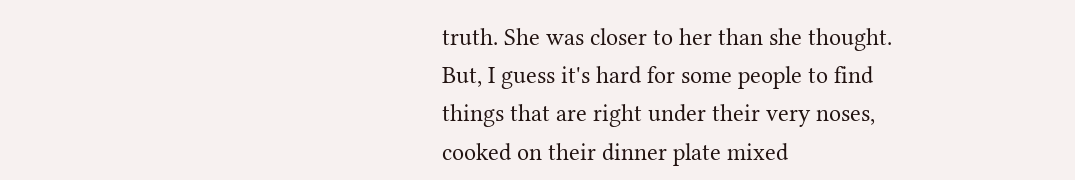truth. She was closer to her than she thought. But, I guess it's hard for some people to find things that are right under their very noses, cooked on their dinner plate mixed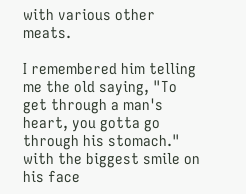with various other meats.

I remembered him telling me the old saying, "To get through a man's heart, you gotta go through his stomach." with the biggest smile on his face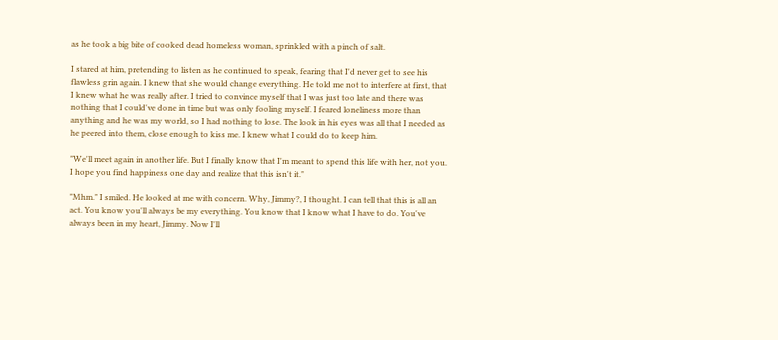as he took a big bite of cooked dead homeless woman, sprinkled with a pinch of salt.

I stared at him, pretending to listen as he continued to speak, fearing that I'd never get to see his flawless grin again. I knew that she would change everything. He told me not to interfere at first, that I knew what he was really after. I tried to convince myself that I was just too late and there was nothing that I could've done in time but was only fooling myself. I feared loneliness more than anything and he was my world, so I had nothing to lose. The look in his eyes was all that I needed as he peered into them, close enough to kiss me. I knew what I could do to keep him.

"We'll meet again in another life. But I finally know that I'm meant to spend this life with her, not you. I hope you find happiness one day and realize that this isn't it."

"Mhm." I smiled. He looked at me with concern. Why, Jimmy?, I thought. I can tell that this is all an act. You know you'll always be my everything. You know that I know what I have to do. You've always been in my heart, Jimmy. Now I'll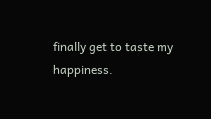finally get to taste my happiness.